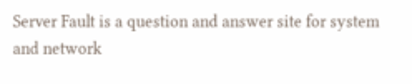Server Fault is a question and answer site for system and network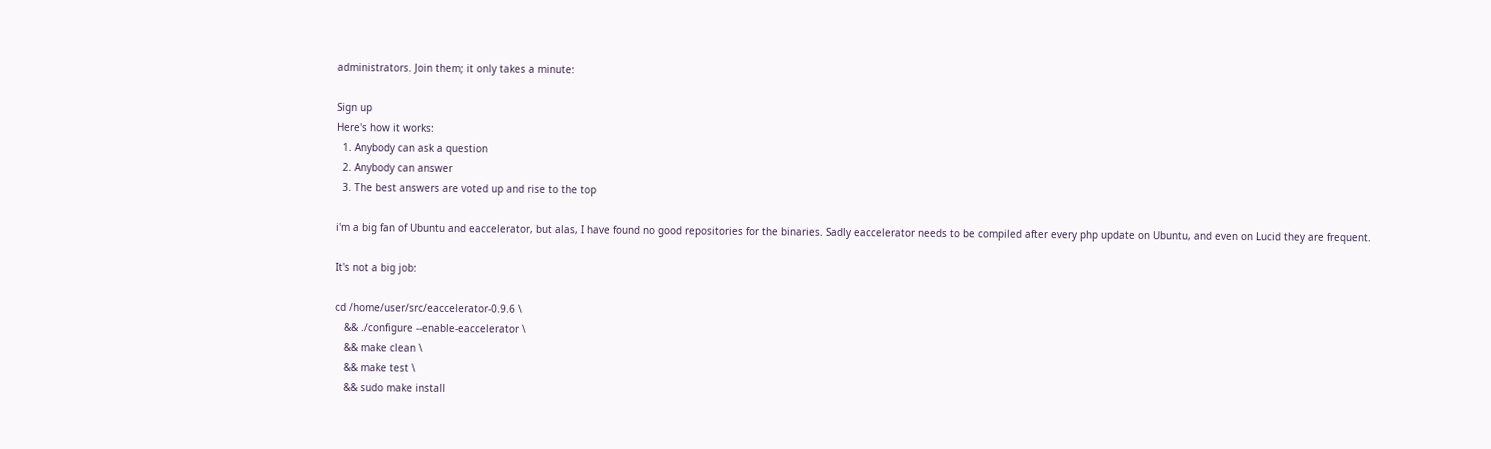administrators. Join them; it only takes a minute:

Sign up
Here's how it works:
  1. Anybody can ask a question
  2. Anybody can answer
  3. The best answers are voted up and rise to the top

i'm a big fan of Ubuntu and eaccelerator, but alas, I have found no good repositories for the binaries. Sadly eaccelerator needs to be compiled after every php update on Ubuntu, and even on Lucid they are frequent.

It's not a big job:

cd /home/user/src/eaccelerator-0.9.6 \
   && ./configure --enable-eaccelerator \
   && make clean \
   && make test \
   && sudo make install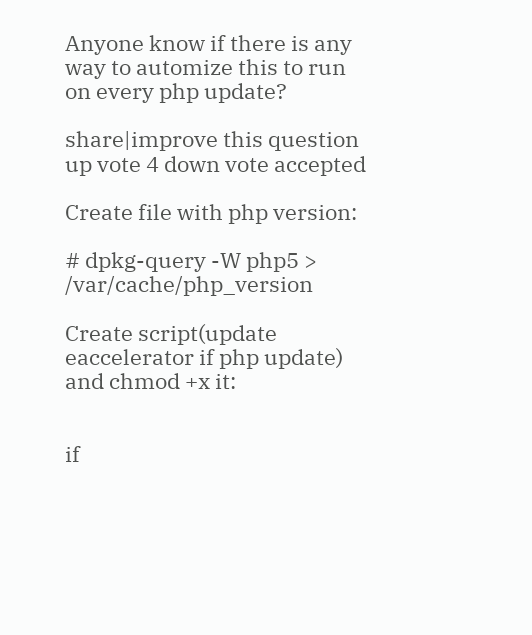Anyone know if there is any way to automize this to run on every php update?

share|improve this question
up vote 4 down vote accepted

Create file with php version:

# dpkg-query -W php5 > /var/cache/php_version

Create script(update eaccelerator if php update) and chmod +x it:


if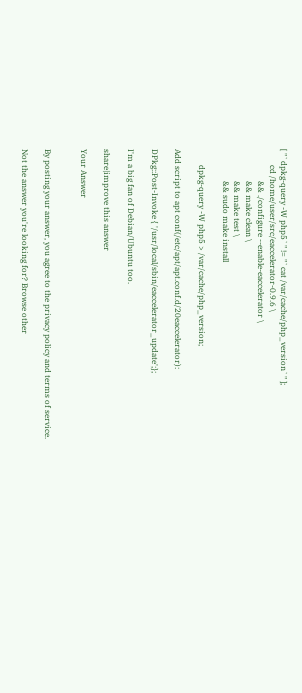[ "`dpkg-query -W php5`" != "`cat /var/cache/php_version`" ];
        cd /home/user/src/eaccelerator-0.9.6 \
                && ./configure --enable-eaccelerator \
                && make clean \
                && make test \
                && sudo make install

        dpkg-query -W php5 > /var/cache/php_version;

Add script to apt conf(/etc/apt/apt.conf.d/20eaccelerator):

DPkg::Post-Invoke { '/usr/local/sbin/eaccelerator_update';};

I'm a big fan of Debian/Ubuntu too.

share|improve this answer

Your Answer


By posting your answer, you agree to the privacy policy and terms of service.

Not the answer you're looking for? Browse other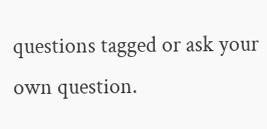questions tagged or ask your own question.